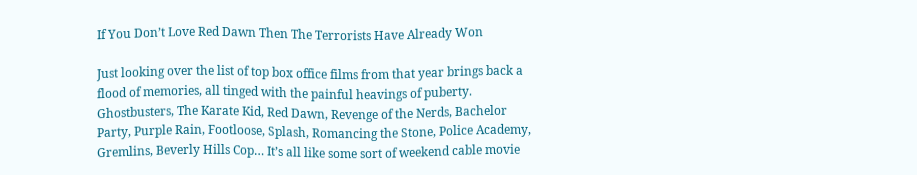If You Don’t Love Red Dawn Then The Terrorists Have Already Won

Just looking over the list of top box office films from that year brings back a flood of memories, all tinged with the painful heavings of puberty. Ghostbusters, The Karate Kid, Red Dawn, Revenge of the Nerds, Bachelor Party, Purple Rain, Footloose, Splash, Romancing the Stone, Police Academy, Gremlins, Beverly Hills Cop… It’s all like some sort of weekend cable movie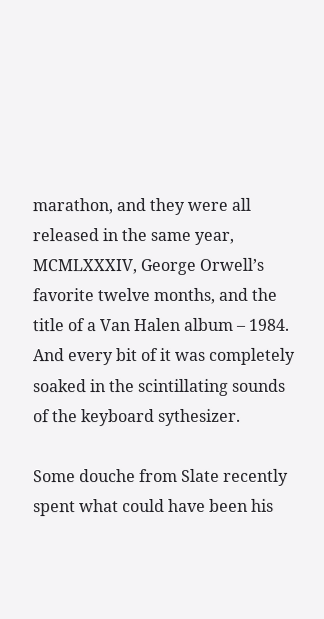marathon, and they were all released in the same year, MCMLXXXIV, George Orwell’s favorite twelve months, and the title of a Van Halen album – 1984.  And every bit of it was completely soaked in the scintillating sounds of the keyboard sythesizer.

Some douche from Slate recently spent what could have been his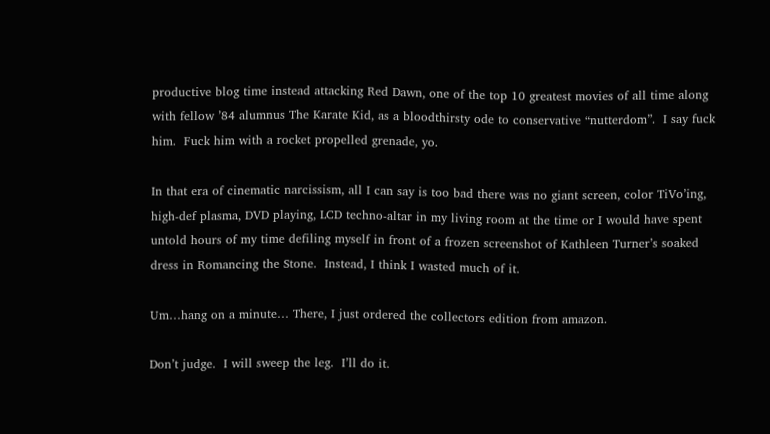productive blog time instead attacking Red Dawn, one of the top 10 greatest movies of all time along with fellow ’84 alumnus The Karate Kid, as a bloodthirsty ode to conservative “nutterdom”.  I say fuck him.  Fuck him with a rocket propelled grenade, yo.

In that era of cinematic narcissism, all I can say is too bad there was no giant screen, color TiVo’ing, high-def plasma, DVD playing, LCD techno-altar in my living room at the time or I would have spent untold hours of my time defiling myself in front of a frozen screenshot of Kathleen Turner’s soaked dress in Romancing the Stone.  Instead, I think I wasted much of it.

Um…hang on a minute… There, I just ordered the collectors edition from amazon.

Don’t judge.  I will sweep the leg.  I’ll do it.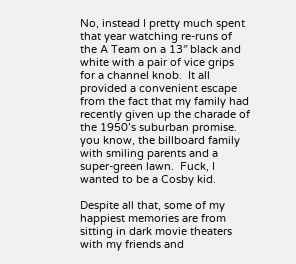No, instead I pretty much spent that year watching re-runs of the A Team on a 13″ black and white with a pair of vice grips for a channel knob.  It all provided a convenient escape from the fact that my family had recently given up the charade of the 1950’s suburban promise.  you know, the billboard family with smiling parents and a super-green lawn.  Fuck, I wanted to be a Cosby kid.

Despite all that, some of my happiest memories are from sitting in dark movie theaters with my friends and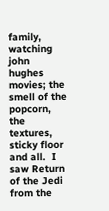family, watching john hughes movies; the smell of the popcorn, the textures, sticky floor and all.  I saw Return of the Jedi from the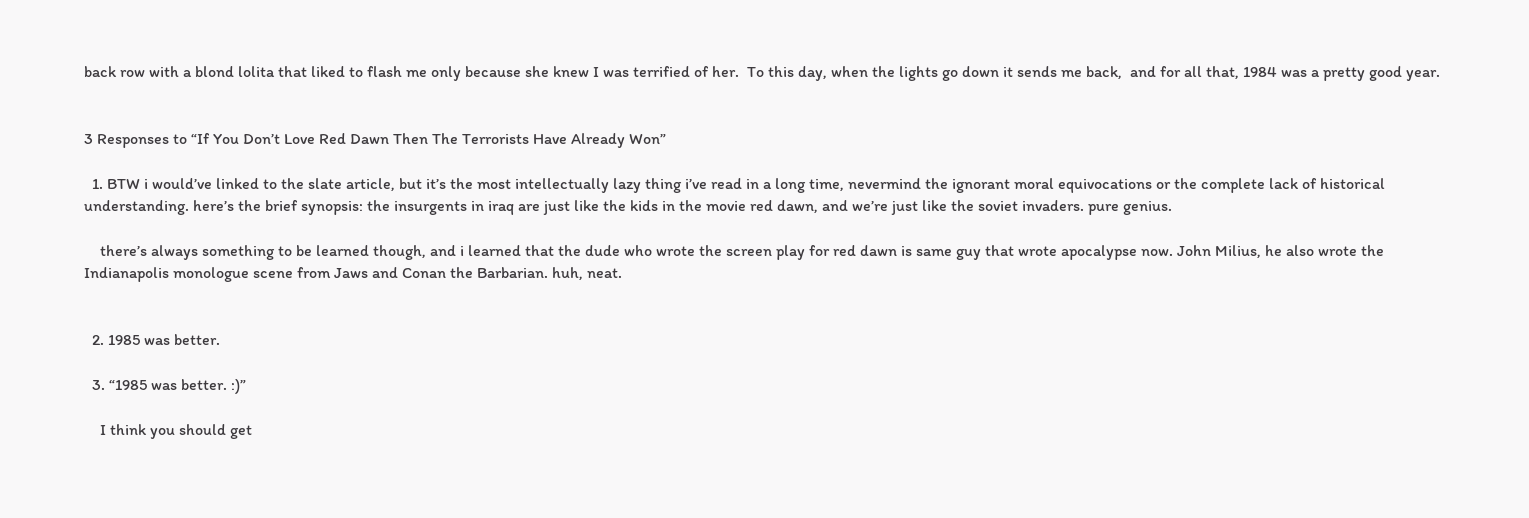back row with a blond lolita that liked to flash me only because she knew I was terrified of her.  To this day, when the lights go down it sends me back,  and for all that, 1984 was a pretty good year.


3 Responses to “If You Don’t Love Red Dawn Then The Terrorists Have Already Won”

  1. BTW i would’ve linked to the slate article, but it’s the most intellectually lazy thing i’ve read in a long time, nevermind the ignorant moral equivocations or the complete lack of historical understanding. here’s the brief synopsis: the insurgents in iraq are just like the kids in the movie red dawn, and we’re just like the soviet invaders. pure genius.

    there’s always something to be learned though, and i learned that the dude who wrote the screen play for red dawn is same guy that wrote apocalypse now. John Milius, he also wrote the Indianapolis monologue scene from Jaws and Conan the Barbarian. huh, neat.


  2. 1985 was better.

  3. “1985 was better. :)”

    I think you should get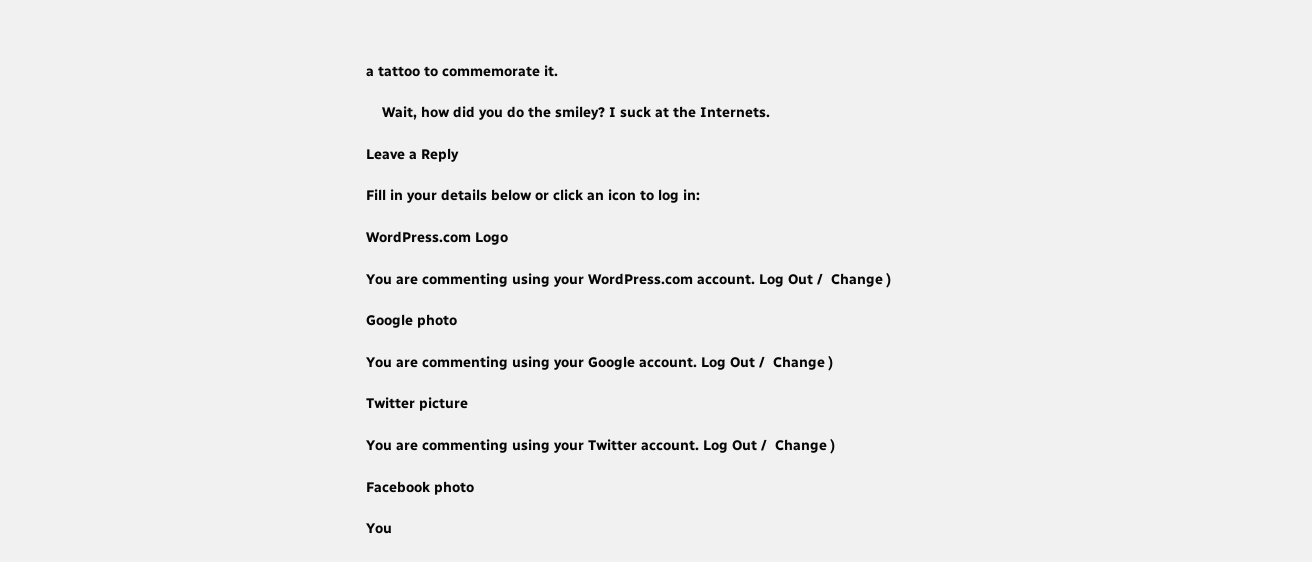a tattoo to commemorate it.

    Wait, how did you do the smiley? I suck at the Internets.

Leave a Reply

Fill in your details below or click an icon to log in:

WordPress.com Logo

You are commenting using your WordPress.com account. Log Out /  Change )

Google photo

You are commenting using your Google account. Log Out /  Change )

Twitter picture

You are commenting using your Twitter account. Log Out /  Change )

Facebook photo

You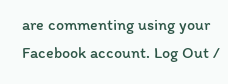are commenting using your Facebook account. Log Out /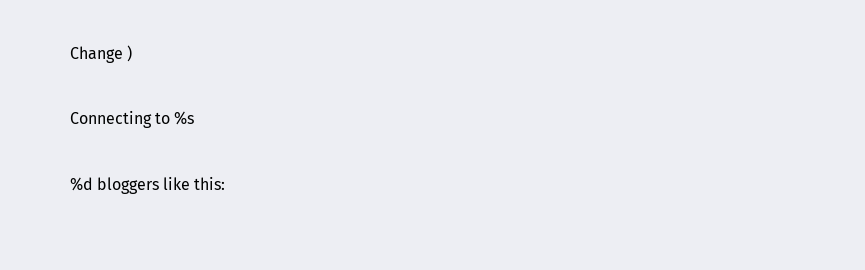Change )

Connecting to %s

%d bloggers like this: